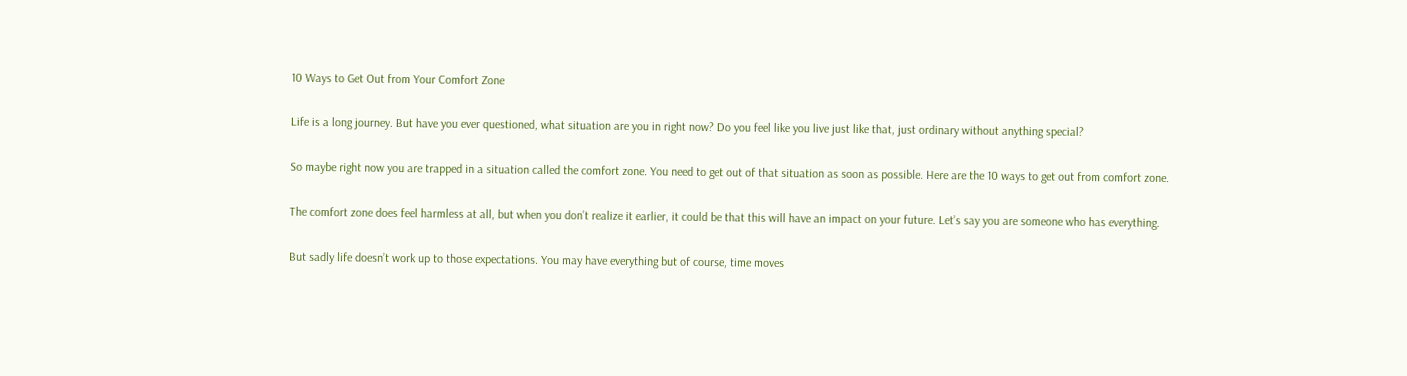10 Ways to Get Out from Your Comfort Zone

Life is a long journey. But have you ever questioned, what situation are you in right now? Do you feel like you live just like that, just ordinary without anything special?

So maybe right now you are trapped in a situation called the comfort zone. You need to get out of that situation as soon as possible. Here are the 10 ways to get out from comfort zone.

The comfort zone does feel harmless at all, but when you don’t realize it earlier, it could be that this will have an impact on your future. Let’s say you are someone who has everything.

But sadly life doesn’t work up to those expectations. You may have everything but of course, time moves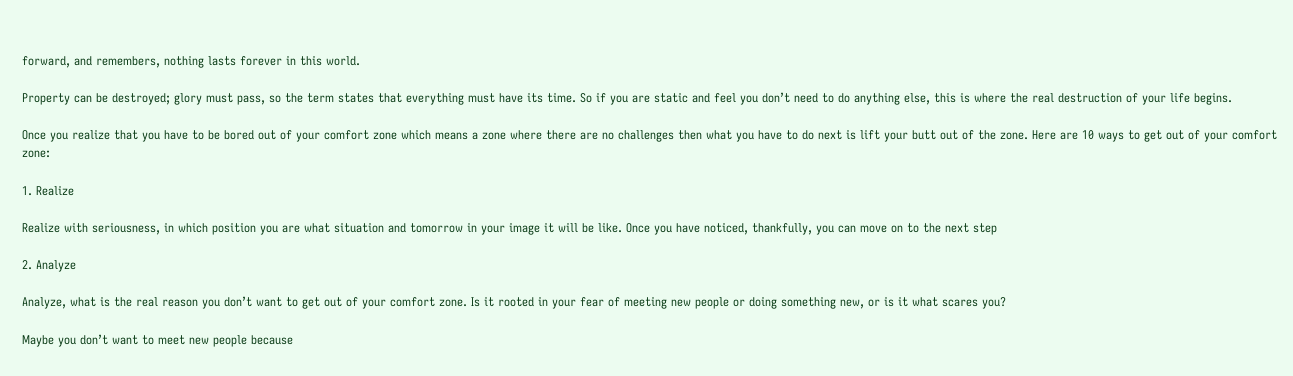forward, and remembers, nothing lasts forever in this world.

Property can be destroyed; glory must pass, so the term states that everything must have its time. So if you are static and feel you don’t need to do anything else, this is where the real destruction of your life begins.

Once you realize that you have to be bored out of your comfort zone which means a zone where there are no challenges then what you have to do next is lift your butt out of the zone. Here are 10 ways to get out of your comfort zone:

1. Realize

Realize with seriousness, in which position you are what situation and tomorrow in your image it will be like. Once you have noticed, thankfully, you can move on to the next step

2. Analyze

Analyze, what is the real reason you don’t want to get out of your comfort zone. Is it rooted in your fear of meeting new people or doing something new, or is it what scares you?

Maybe you don’t want to meet new people because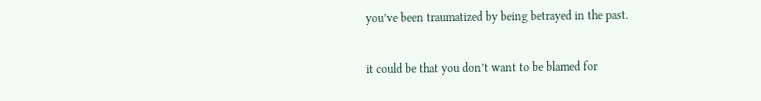you’ve been traumatized by being betrayed in the past.

it could be that you don’t want to be blamed for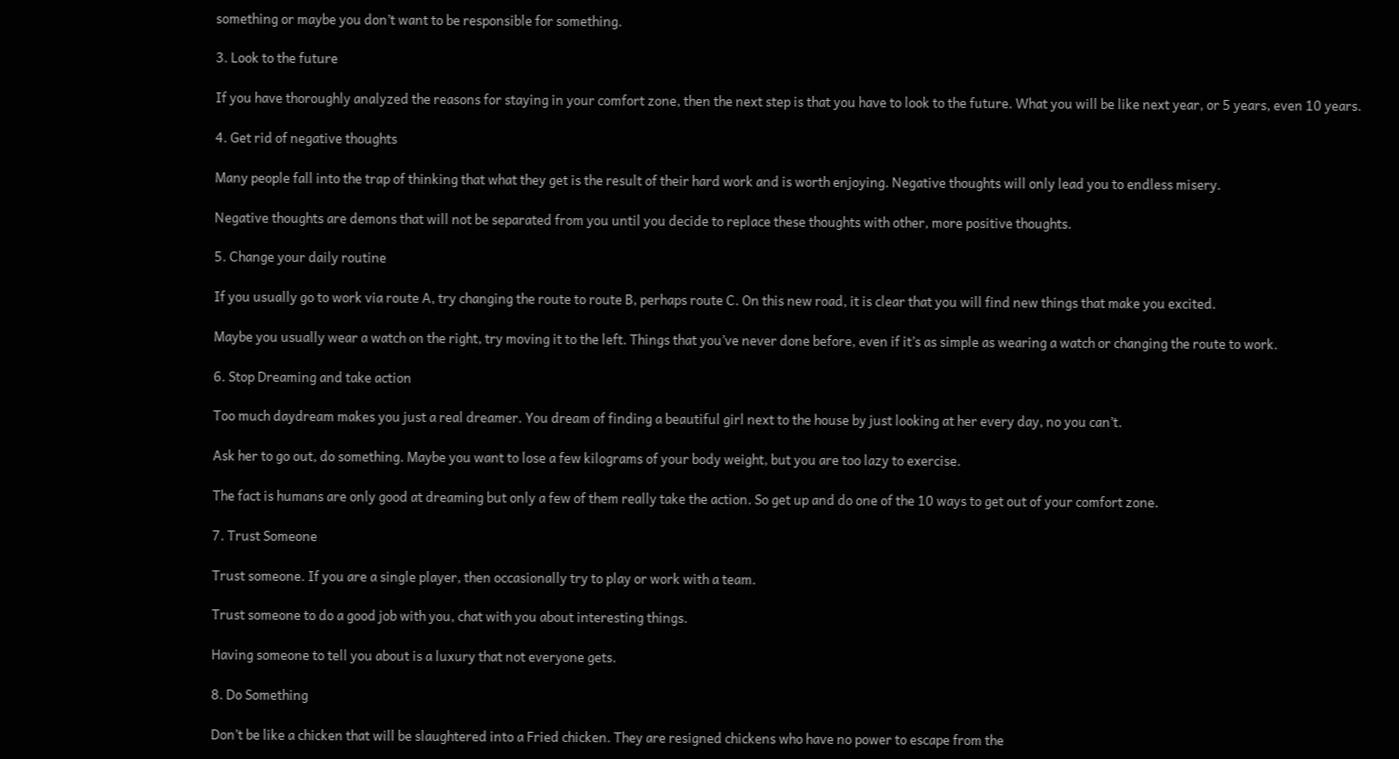something or maybe you don’t want to be responsible for something.

3. Look to the future

If you have thoroughly analyzed the reasons for staying in your comfort zone, then the next step is that you have to look to the future. What you will be like next year, or 5 years, even 10 years.

4. Get rid of negative thoughts

Many people fall into the trap of thinking that what they get is the result of their hard work and is worth enjoying. Negative thoughts will only lead you to endless misery.

Negative thoughts are demons that will not be separated from you until you decide to replace these thoughts with other, more positive thoughts.

5. Change your daily routine

If you usually go to work via route A, try changing the route to route B, perhaps route C. On this new road, it is clear that you will find new things that make you excited.

Maybe you usually wear a watch on the right, try moving it to the left. Things that you’ve never done before, even if it’s as simple as wearing a watch or changing the route to work.

6. Stop Dreaming and take action

Too much daydream makes you just a real dreamer. You dream of finding a beautiful girl next to the house by just looking at her every day, no you can’t.

Ask her to go out, do something. Maybe you want to lose a few kilograms of your body weight, but you are too lazy to exercise.

The fact is humans are only good at dreaming but only a few of them really take the action. So get up and do one of the 10 ways to get out of your comfort zone.

7. Trust Someone

Trust someone. If you are a single player, then occasionally try to play or work with a team.

Trust someone to do a good job with you, chat with you about interesting things.

Having someone to tell you about is a luxury that not everyone gets.

8. Do Something

Don’t be like a chicken that will be slaughtered into a Fried chicken. They are resigned chickens who have no power to escape from the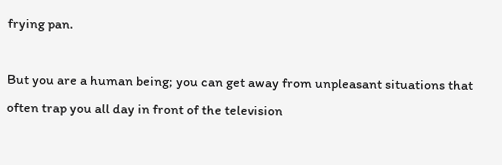frying pan.

But you are a human being; you can get away from unpleasant situations that often trap you all day in front of the television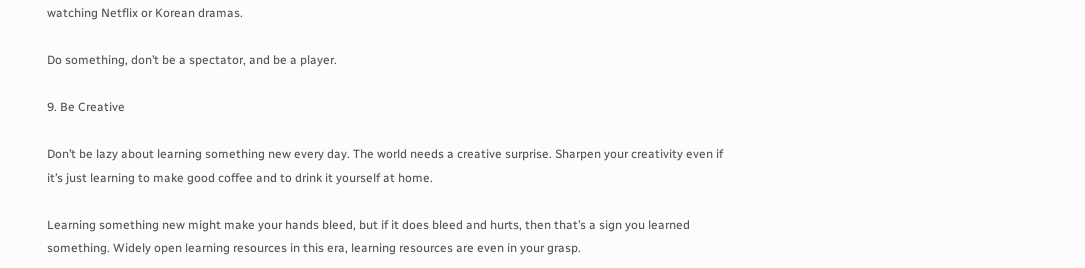watching Netflix or Korean dramas.

Do something, don’t be a spectator, and be a player.

9. Be Creative

Don’t be lazy about learning something new every day. The world needs a creative surprise. Sharpen your creativity even if it’s just learning to make good coffee and to drink it yourself at home.

Learning something new might make your hands bleed, but if it does bleed and hurts, then that’s a sign you learned something. Widely open learning resources in this era, learning resources are even in your grasp.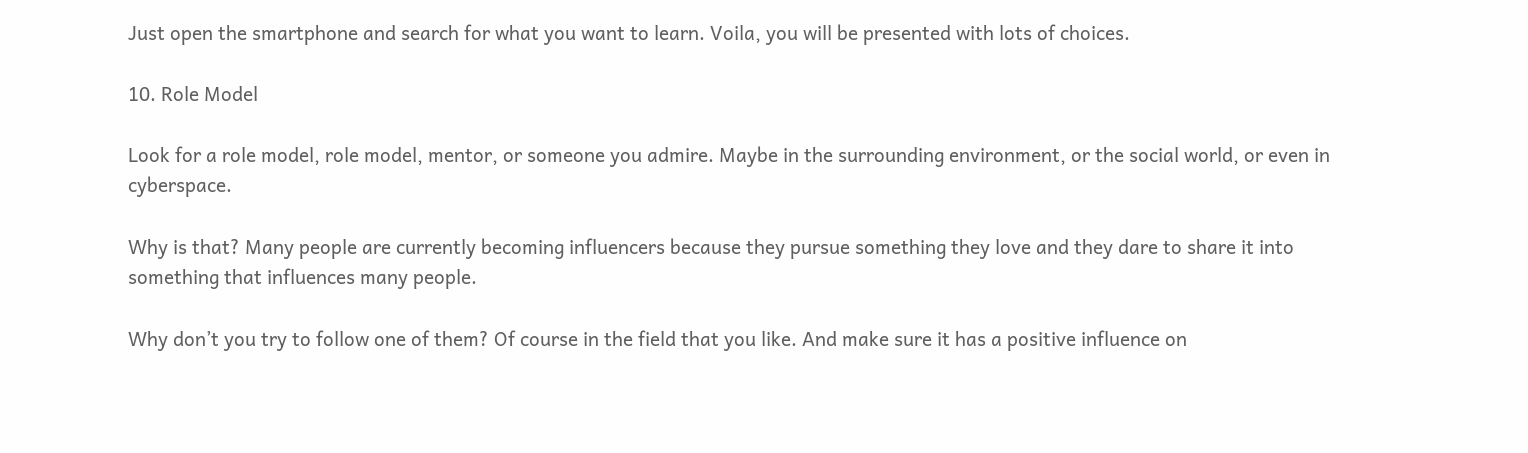Just open the smartphone and search for what you want to learn. Voila, you will be presented with lots of choices.

10. Role Model

Look for a role model, role model, mentor, or someone you admire. Maybe in the surrounding environment, or the social world, or even in cyberspace.

Why is that? Many people are currently becoming influencers because they pursue something they love and they dare to share it into something that influences many people.

Why don’t you try to follow one of them? Of course in the field that you like. And make sure it has a positive influence on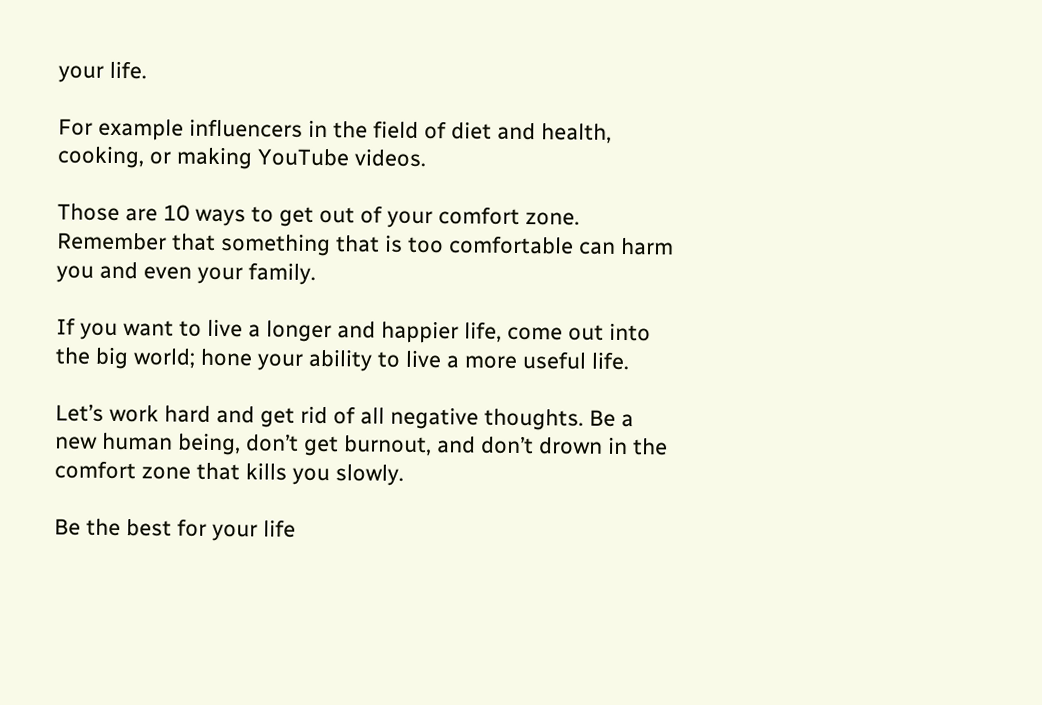your life.

For example influencers in the field of diet and health, cooking, or making YouTube videos.

Those are 10 ways to get out of your comfort zone. Remember that something that is too comfortable can harm you and even your family.

If you want to live a longer and happier life, come out into the big world; hone your ability to live a more useful life.

Let’s work hard and get rid of all negative thoughts. Be a new human being, don’t get burnout, and don’t drown in the comfort zone that kills you slowly.

Be the best for your life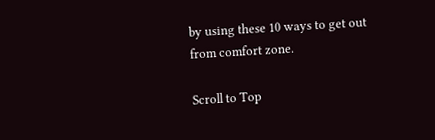by using these 10 ways to get out from comfort zone.

Scroll to Top